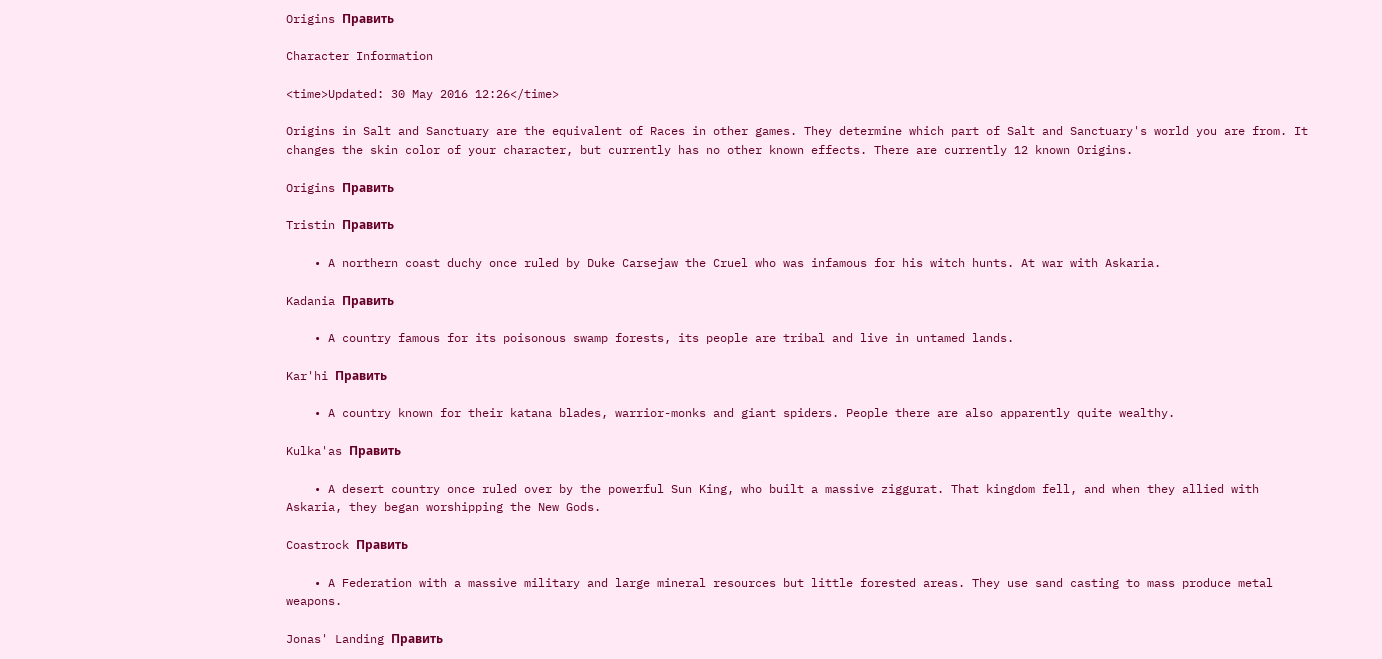Origins Править

Character Information

<time>Updated: 30 May 2016 12:26</time>

Origins in Salt and Sanctuary are the equivalent of Races in other games. They determine which part of Salt and Sanctuary's world you are from. It changes the skin color of your character, but currently has no other known effects. There are currently 12 known Origins.

Origins Править

Tristin Править

    • A northern coast duchy once ruled by Duke Carsejaw the Cruel who was infamous for his witch hunts. At war with Askaria.

Kadania Править

    • A country famous for its poisonous swamp forests, its people are tribal and live in untamed lands.

Kar'hi Править

    • A country known for their katana blades, warrior-monks and giant spiders. People there are also apparently quite wealthy.

Kulka'as Править

    • A desert country once ruled over by the powerful Sun King, who built a massive ziggurat. That kingdom fell, and when they allied with Askaria, they began worshipping the New Gods.

Coastrock Править

    • A Federation with a massive military and large mineral resources but little forested areas. They use sand casting to mass produce metal weapons.

Jonas' Landing Править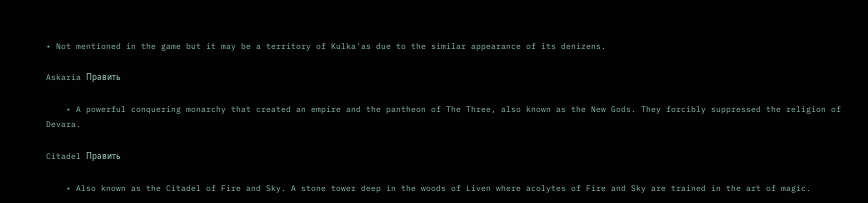• Not mentioned in the game but it may be a territory of Kulka'as due to the similar appearance of its denizens.

Askaria Править

    • A powerful conquering monarchy that created an empire and the pantheon of The Three, also known as the New Gods. They forcibly suppressed the religion of Devara.

Citadel Править

    • Also known as the Citadel of Fire and Sky. A stone tower deep in the woods of Liven where acolytes of Fire and Sky are trained in the art of magic.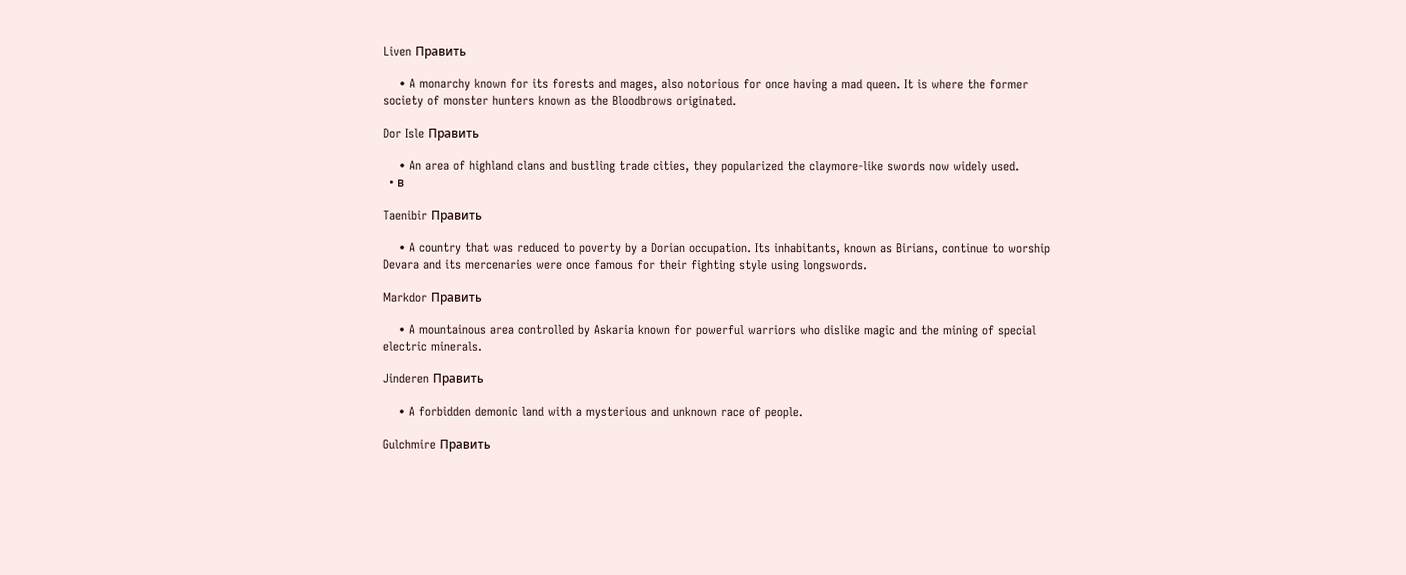Liven Править

    • A monarchy known for its forests and mages, also notorious for once having a mad queen. It is where the former society of monster hunters known as the Bloodbrows originated.

Dor Isle Править

    • An area of highland clans and bustling trade cities, they popularized the claymore-like swords now widely used.
  • в

Taenibir Править

    • A country that was reduced to poverty by a Dorian occupation. Its inhabitants, known as Birians, continue to worship Devara and its mercenaries were once famous for their fighting style using longswords.

Markdor Править

    • A mountainous area controlled by Askaria known for powerful warriors who dislike magic and the mining of special electric minerals.

Jinderen Править

    • A forbidden demonic land with a mysterious and unknown race of people.

Gulchmire Править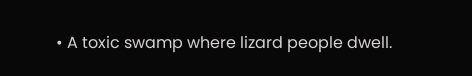• A toxic swamp where lizard people dwell.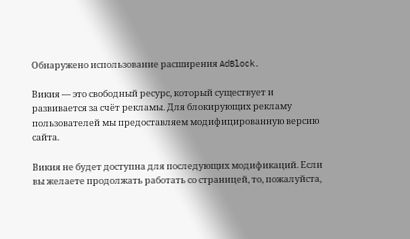Обнаружено использование расширения AdBlock.

Викия — это свободный ресурс, который существует и развивается за счёт рекламы. Для блокирующих рекламу пользователей мы предоставляем модифицированную версию сайта.

Викия не будет доступна для последующих модификаций. Если вы желаете продолжать работать со страницей, то, пожалуйста,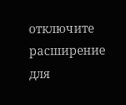отключите расширение для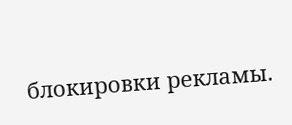блокировки рекламы.